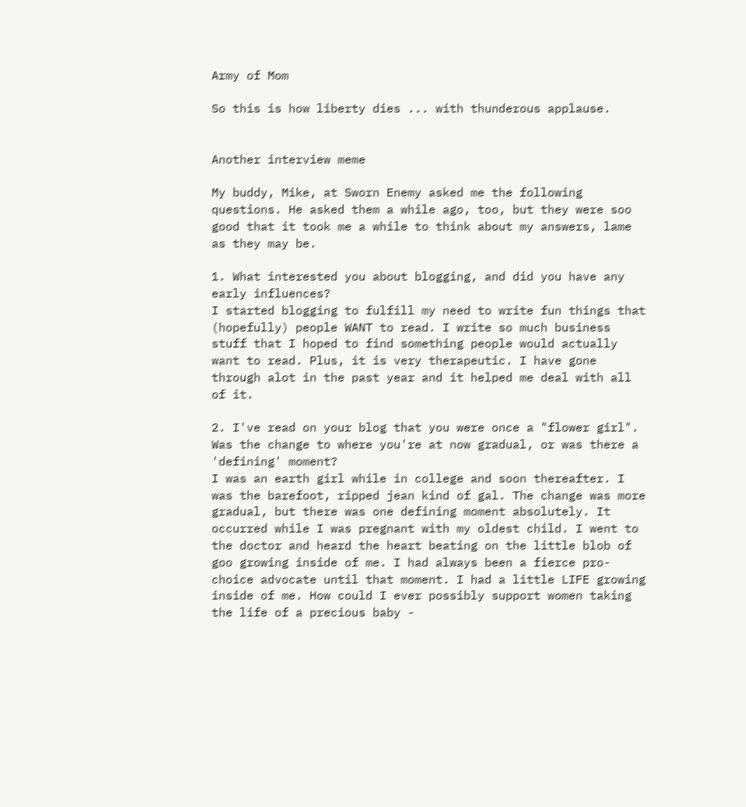Army of Mom

So this is how liberty dies ... with thunderous applause.


Another interview meme

My buddy, Mike, at Sworn Enemy asked me the following questions. He asked them a while ago, too, but they were soo good that it took me a while to think about my answers, lame as they may be.

1. What interested you about blogging, and did you have any early influences?
I started blogging to fulfill my need to write fun things that (hopefully) people WANT to read. I write so much business stuff that I hoped to find something people would actually want to read. Plus, it is very therapeutic. I have gone through alot in the past year and it helped me deal with all of it.

2. I've read on your blog that you were once a "flower girl". Was the change to where you're at now gradual, or was there a 'defining' moment?
I was an earth girl while in college and soon thereafter. I was the barefoot, ripped jean kind of gal. The change was more gradual, but there was one defining moment absolutely. It occurred while I was pregnant with my oldest child. I went to the doctor and heard the heart beating on the little blob of goo growing inside of me. I had always been a fierce pro-choice advocate until that moment. I had a little LIFE growing inside of me. How could I ever possibly support women taking the life of a precious baby -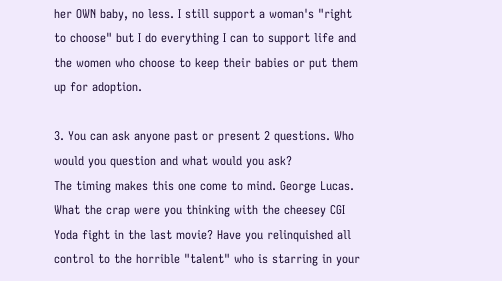her OWN baby, no less. I still support a woman's "right to choose" but I do everything I can to support life and the women who choose to keep their babies or put them up for adoption.

3. You can ask anyone past or present 2 questions. Who would you question and what would you ask?
The timing makes this one come to mind. George Lucas. What the crap were you thinking with the cheesey CGI Yoda fight in the last movie? Have you relinquished all control to the horrible "talent" who is starring in your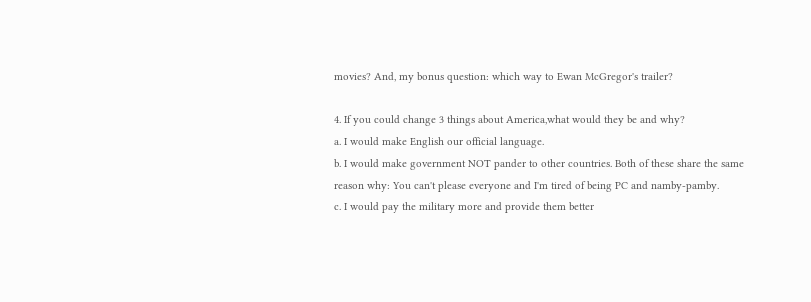movies? And, my bonus question: which way to Ewan McGregor's trailer?

4. If you could change 3 things about America,what would they be and why?
a. I would make English our official language.
b. I would make government NOT pander to other countries. Both of these share the same reason why: You can't please everyone and I'm tired of being PC and namby-pamby.
c. I would pay the military more and provide them better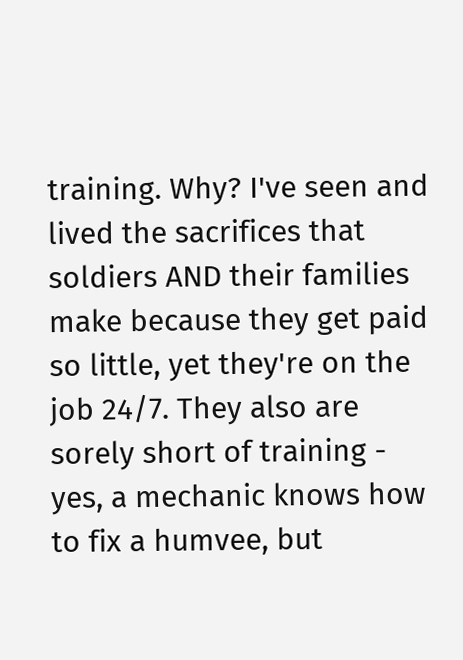training. Why? I've seen and lived the sacrifices that soldiers AND their families make because they get paid so little, yet they're on the job 24/7. They also are sorely short of training - yes, a mechanic knows how to fix a humvee, but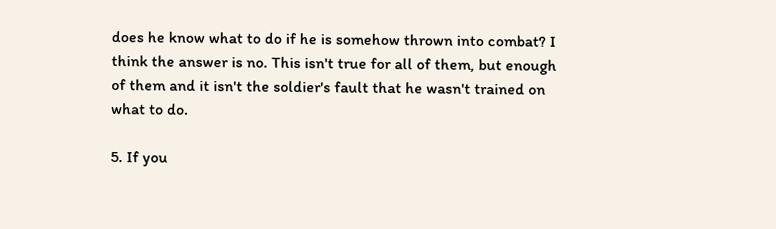does he know what to do if he is somehow thrown into combat? I think the answer is no. This isn't true for all of them, but enough of them and it isn't the soldier's fault that he wasn't trained on what to do.

5. If you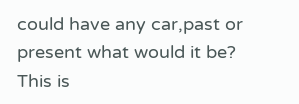could have any car,past or present what would it be?
This is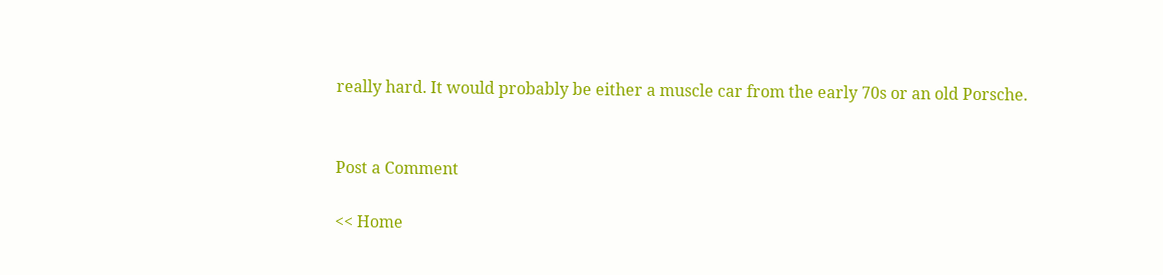really hard. It would probably be either a muscle car from the early 70s or an old Porsche.


Post a Comment

<< Home